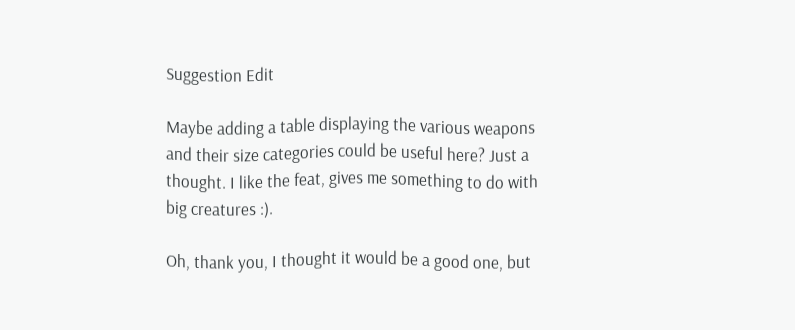Suggestion Edit

Maybe adding a table displaying the various weapons and their size categories could be useful here? Just a thought. I like the feat, gives me something to do with big creatures :).

Oh, thank you, I thought it would be a good one, but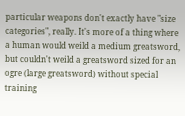particular weapons don't exactly have "size categories", really. It's more of a thing where a human would weild a medium greatsword, but couldn't weild a greatsword sized for an ogre (large greatsword) without special training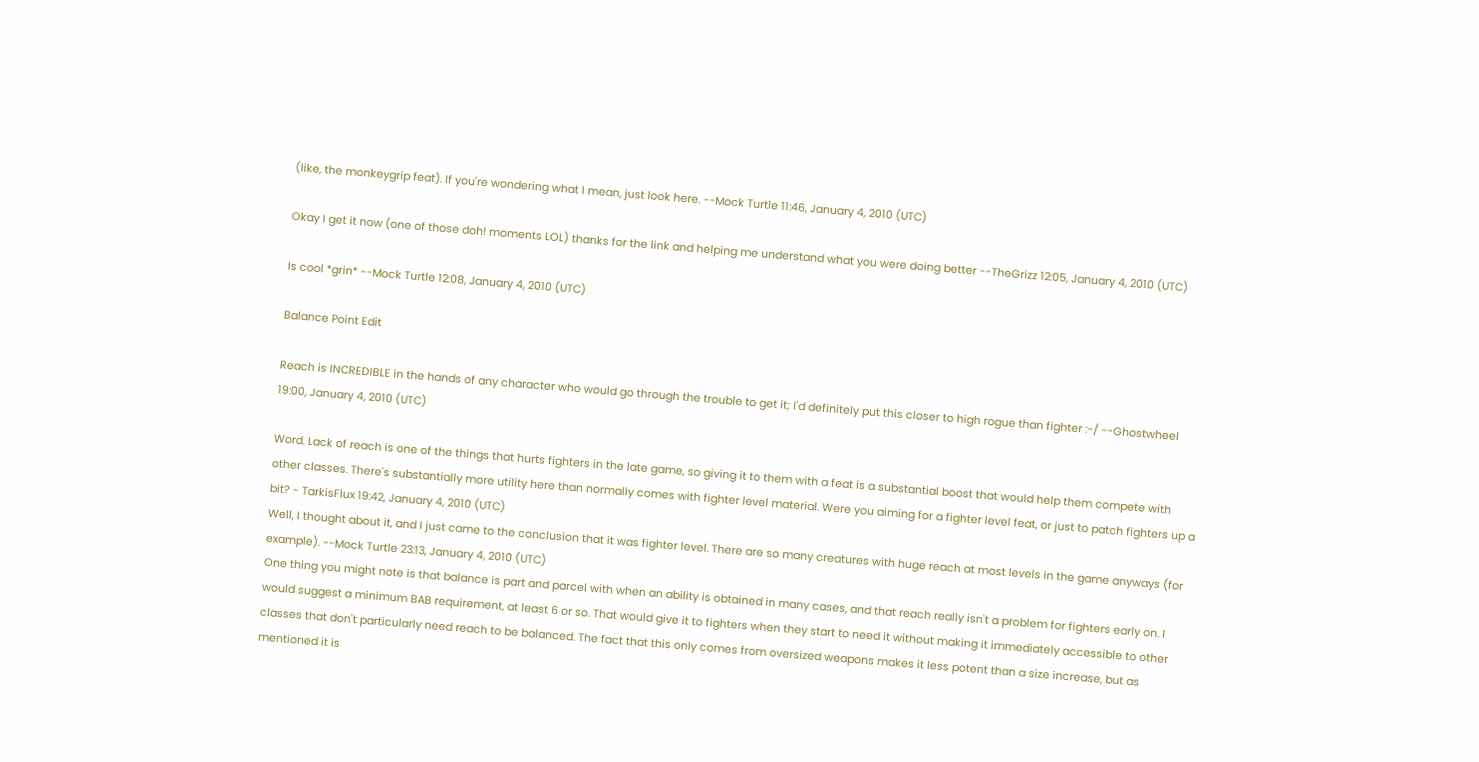(like, the monkeygrip feat). If you're wondering what I mean, just look here. --Mock Turtle 11:46, January 4, 2010 (UTC)

Okay I get it now (one of those doh! moments LOL) thanks for the link and helping me understand what you were doing better --TheGrizz 12:05, January 4, 2010 (UTC)

Is cool *grin* --Mock Turtle 12:08, January 4, 2010 (UTC)

Balance Point Edit

Reach is INCREDIBLE in the hands of any character who would go through the trouble to get it; I'd definitely put this closer to high rogue than fighter :-/ --Ghostwheel 19:00, January 4, 2010 (UTC)

Word. Lack of reach is one of the things that hurts fighters in the late game, so giving it to them with a feat is a substantial boost that would help them compete with other classes. There's substantially more utility here than normally comes with fighter level material. Were you aiming for a fighter level feat, or just to patch fighters up a bit? - TarkisFlux 19:42, January 4, 2010 (UTC)
Well, I thought about it, and I just came to the conclusion that it was fighter level. There are so many creatures with huge reach at most levels in the game anyways (for example). --Mock Turtle 23:13, January 4, 2010 (UTC)
One thing you might note is that balance is part and parcel with when an ability is obtained in many cases, and that reach really isn't a problem for fighters early on. I would suggest a minimum BAB requirement, at least 6 or so. That would give it to fighters when they start to need it without making it immediately accessible to other classes that don't particularly need reach to be balanced. The fact that this only comes from oversized weapons makes it less potent than a size increase, but as mentioned it is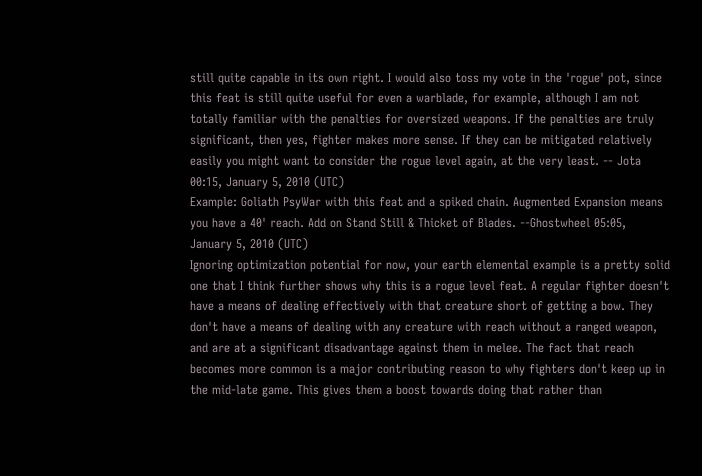still quite capable in its own right. I would also toss my vote in the 'rogue' pot, since this feat is still quite useful for even a warblade, for example, although I am not totally familiar with the penalties for oversized weapons. If the penalties are truly significant, then yes, fighter makes more sense. If they can be mitigated relatively easily you might want to consider the rogue level again, at the very least. -- Jota 00:15, January 5, 2010 (UTC)
Example: Goliath PsyWar with this feat and a spiked chain. Augmented Expansion means you have a 40' reach. Add on Stand Still & Thicket of Blades. --Ghostwheel 05:05, January 5, 2010 (UTC)
Ignoring optimization potential for now, your earth elemental example is a pretty solid one that I think further shows why this is a rogue level feat. A regular fighter doesn't have a means of dealing effectively with that creature short of getting a bow. They don't have a means of dealing with any creature with reach without a ranged weapon, and are at a significant disadvantage against them in melee. The fact that reach becomes more common is a major contributing reason to why fighters don't keep up in the mid-late game. This gives them a boost towards doing that rather than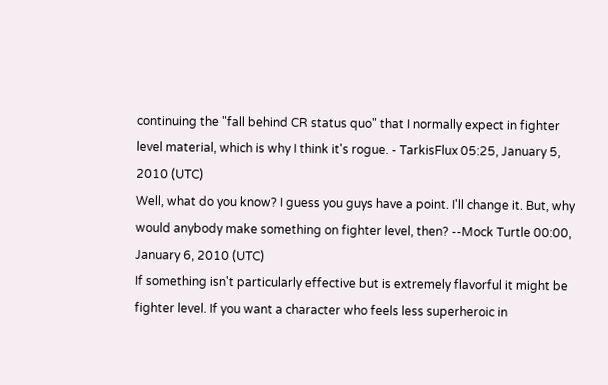continuing the "fall behind CR status quo" that I normally expect in fighter level material, which is why I think it's rogue. - TarkisFlux 05:25, January 5, 2010 (UTC)
Well, what do you know? I guess you guys have a point. I'll change it. But, why would anybody make something on fighter level, then? --Mock Turtle 00:00, January 6, 2010 (UTC)
If something isn't particularly effective but is extremely flavorful it might be fighter level. If you want a character who feels less superheroic in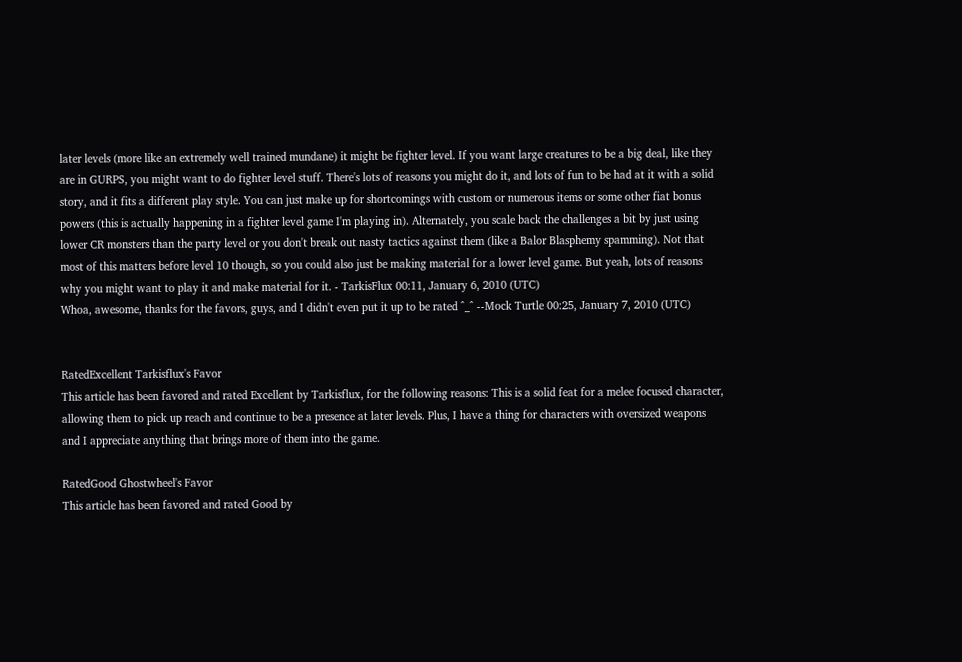later levels (more like an extremely well trained mundane) it might be fighter level. If you want large creatures to be a big deal, like they are in GURPS, you might want to do fighter level stuff. There's lots of reasons you might do it, and lots of fun to be had at it with a solid story, and it fits a different play style. You can just make up for shortcomings with custom or numerous items or some other fiat bonus powers (this is actually happening in a fighter level game I'm playing in). Alternately, you scale back the challenges a bit by just using lower CR monsters than the party level or you don't break out nasty tactics against them (like a Balor Blasphemy spamming). Not that most of this matters before level 10 though, so you could also just be making material for a lower level game. But yeah, lots of reasons why you might want to play it and make material for it. - TarkisFlux 00:11, January 6, 2010 (UTC)
Whoa, awesome, thanks for the favors, guys, and I didn't even put it up to be rated ^_^ --Mock Turtle 00:25, January 7, 2010 (UTC)


RatedExcellent Tarkisflux's Favor
This article has been favored and rated Excellent by Tarkisflux, for the following reasons: This is a solid feat for a melee focused character, allowing them to pick up reach and continue to be a presence at later levels. Plus, I have a thing for characters with oversized weapons and I appreciate anything that brings more of them into the game.

RatedGood Ghostwheel's Favor
This article has been favored and rated Good by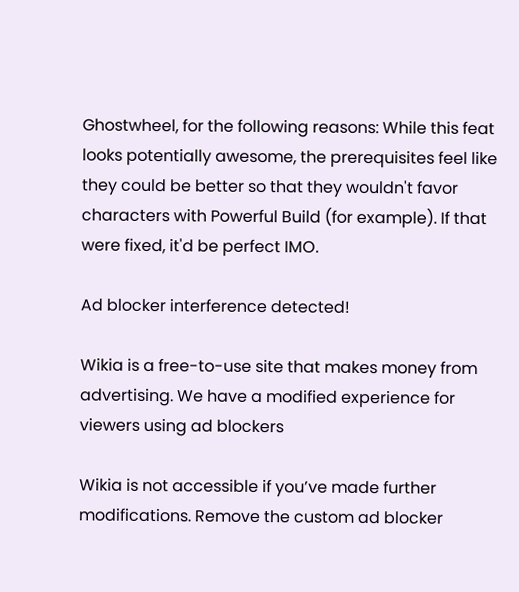Ghostwheel, for the following reasons: While this feat looks potentially awesome, the prerequisites feel like they could be better so that they wouldn't favor characters with Powerful Build (for example). If that were fixed, it'd be perfect IMO.

Ad blocker interference detected!

Wikia is a free-to-use site that makes money from advertising. We have a modified experience for viewers using ad blockers

Wikia is not accessible if you’ve made further modifications. Remove the custom ad blocker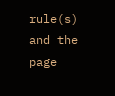rule(s) and the page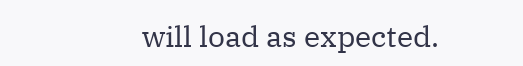will load as expected.